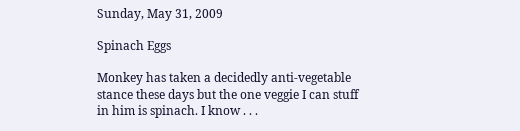Sunday, May 31, 2009

Spinach Eggs

Monkey has taken a decidedly anti-vegetable stance these days but the one veggie I can stuff in him is spinach. I know . . .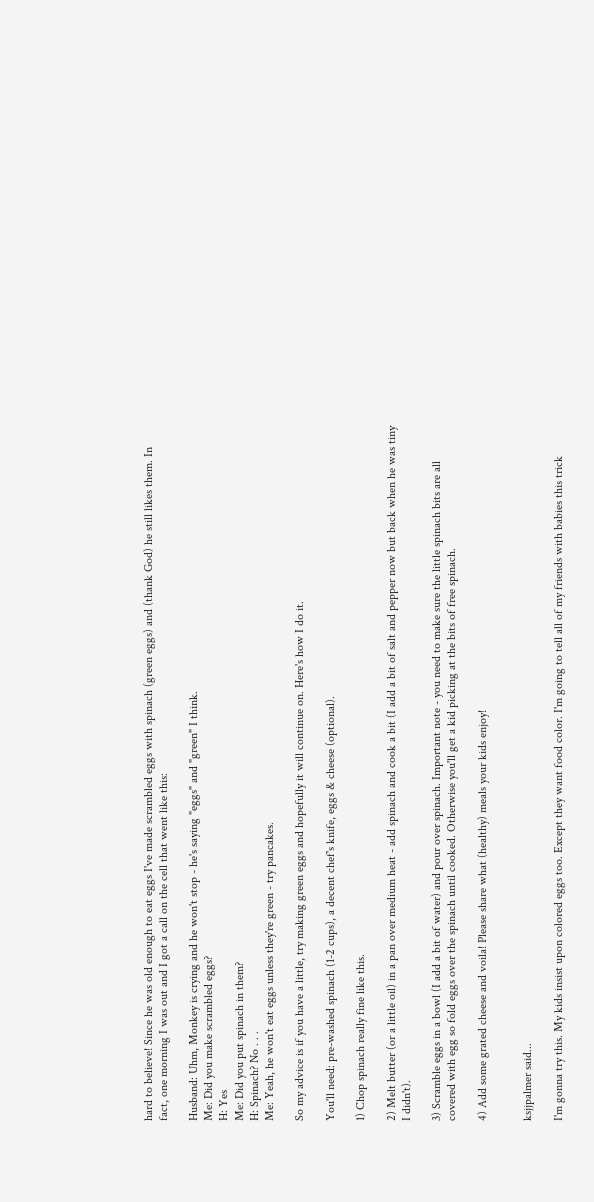hard to believe! Since he was old enough to eat eggs I've made scrambled eggs with spinach (green eggs) and (thank God) he still likes them. In fact, one morning I was out and I got a call on the cell that went like this:

Husband: Uhm, Monkey is crying and he won't stop - he's saying "eggs" and "green" I think.
Me: Did you make scrambled eggs?
H: Yes
Me: Did you put spinach in them?
H: Spinach? No . . .
Me: Yeah, he won't eat eggs unless they're green - try pancakes.

So my advice is if you have a little, try making green eggs and hopefully it will continue on. Here's how I do it.

You'll need: pre-washed spinach (1-2 cups), a decent chef's knife, eggs & cheese (optional).

1) Chop spinach really fine like this.

2) Melt butter (or a little oil) in a pan over medium heat - add spinach and cook a bit (I add a bit of salt and pepper now but back when he was tiny I didn't).

3) Scramble eggs in a bowl (I add a bit of water) and pour over spinach. Important note - you need to make sure the little spinach bits are all covered with egg so fold eggs over the spinach until cooked. Otherwise you'll get a kid picking at the bits of free spinach.

4) Add some grated cheese and voila! Please share what (healthy) meals your kids enjoy!


ksjjpalmer said...

I'm gonna try this. My kids insist upon colored eggs too. Except they want food color. I'm going to tell all of my friends with babies this trick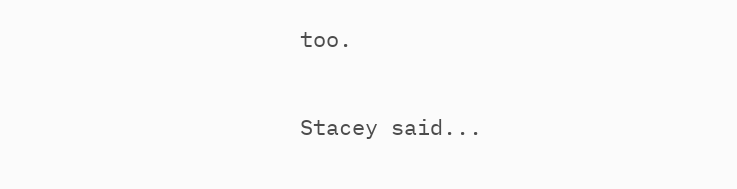too.

Stacey said...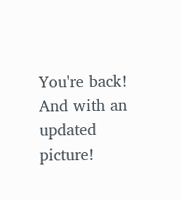You're back! And with an updated picture!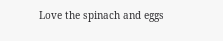Love the spinach and eggs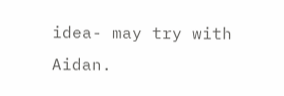idea- may try with Aidan.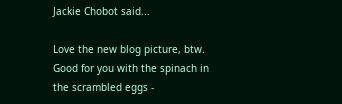Jackie Chobot said...

Love the new blog picture, btw. Good for you with the spinach in the scrambled eggs -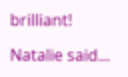brilliant!

Natalie said...